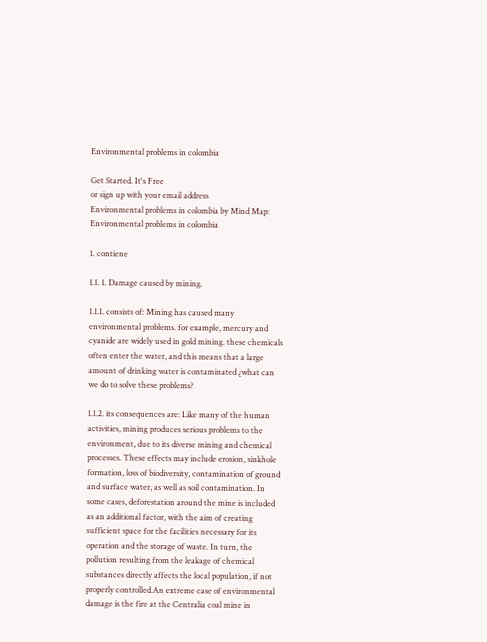Environmental problems in colombia

Get Started. It's Free
or sign up with your email address
Environmental problems in colombia by Mind Map: Environmental problems in colombia

1. contiene

1.1. 1. Damage caused by mining.

1.1.1. consists of: Mining has caused many environmental problems. for example, mercury and cyanide are widely used in gold mining. these chemicals often enter the water, and this means that a large amount of drinking water is contaminated ¿what can we do to solve these problems?

1.1.2. its consequences are: Like many of the human activities, mining produces serious problems to the environment, due to its diverse mining and chemical processes. These effects may include erosion, sinkhole formation, loss of biodiversity, contamination of ground and surface water, as well as soil contamination. In some cases, deforestation around the mine is included as an additional factor, with the aim of creating sufficient space for the facilities necessary for its operation and the storage of waste. In turn, the pollution resulting from the leakage of chemical substances directly affects the local population, if not properly controlled.An extreme case of environmental damage is the fire at the Centralia coal mine in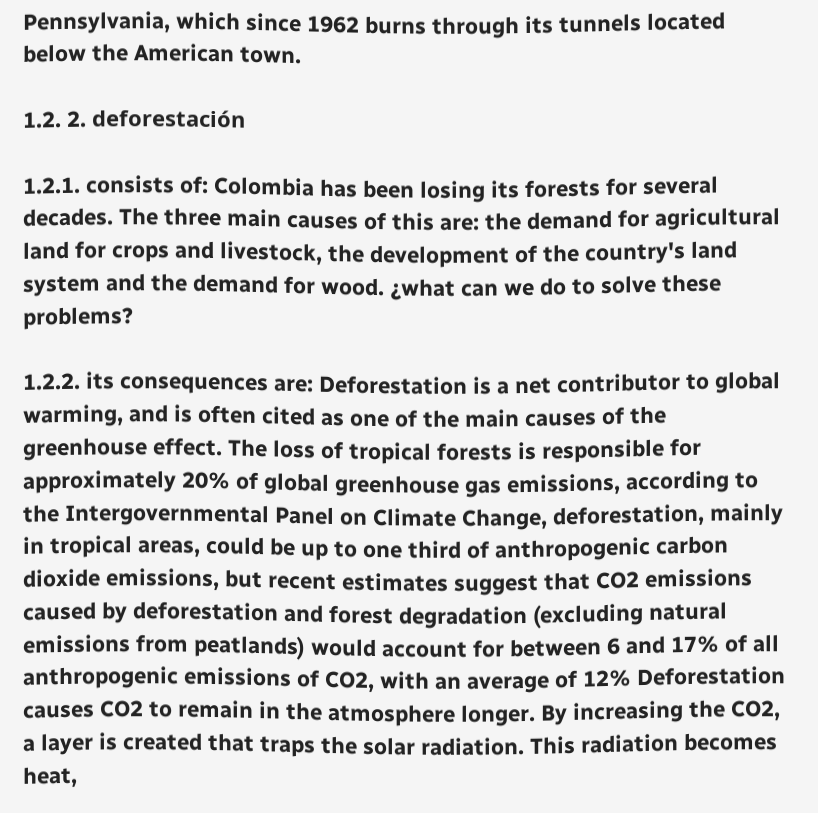Pennsylvania, which since 1962 burns through its tunnels located below the American town.

1.2. 2. deforestación

1.2.1. consists of: Colombia has been losing its forests for several decades. The three main causes of this are: the demand for agricultural land for crops and livestock, the development of the country's land system and the demand for wood. ¿what can we do to solve these problems?

1.2.2. its consequences are: Deforestation is a net contributor to global warming, and is often cited as one of the main causes of the greenhouse effect. The loss of tropical forests is responsible for approximately 20% of global greenhouse gas emissions, according to the Intergovernmental Panel on Climate Change, deforestation, mainly in tropical areas, could be up to one third of anthropogenic carbon dioxide emissions, but recent estimates suggest that CO2 emissions caused by deforestation and forest degradation (excluding natural emissions from peatlands) would account for between 6 and 17% of all anthropogenic emissions of CO2, with an average of 12% Deforestation causes CO2 to remain in the atmosphere longer. By increasing the CO2, a layer is created that traps the solar radiation. This radiation becomes heat,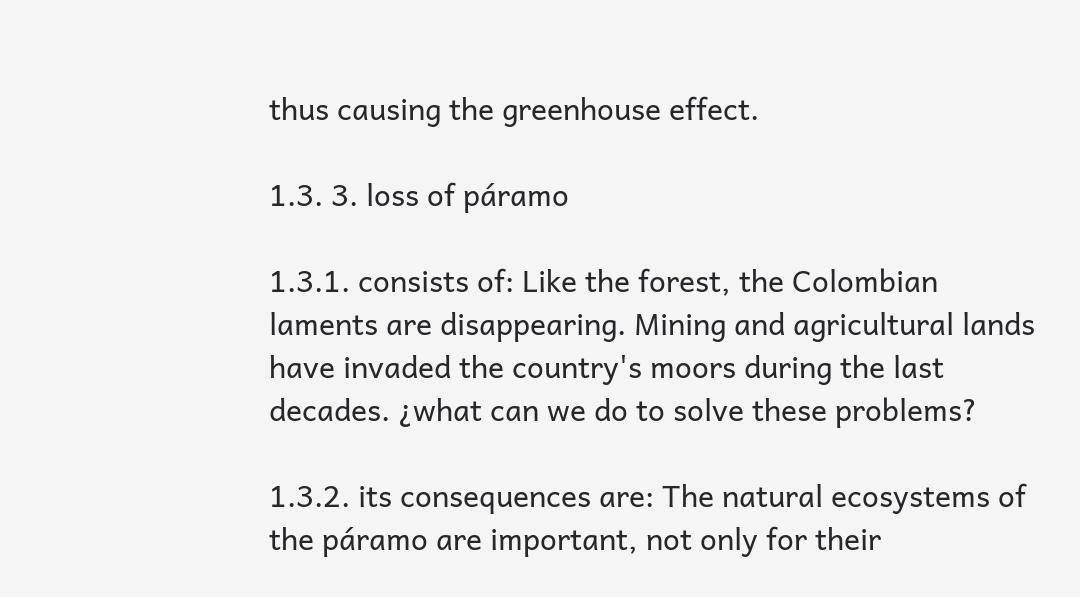thus causing the greenhouse effect.

1.3. 3. loss of páramo

1.3.1. consists of: Like the forest, the Colombian laments are disappearing. Mining and agricultural lands have invaded the country's moors during the last decades. ¿what can we do to solve these problems?

1.3.2. its consequences are: The natural ecosystems of the páramo are important, not only for their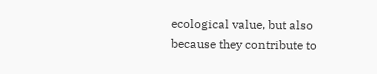ecological value, but also because they contribute to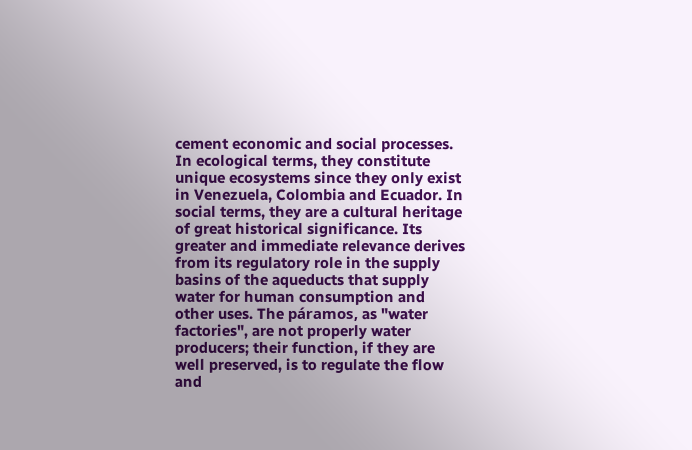cement economic and social processes. In ecological terms, they constitute unique ecosystems since they only exist in Venezuela, Colombia and Ecuador. In social terms, they are a cultural heritage of great historical significance. Its greater and immediate relevance derives from its regulatory role in the supply basins of the aqueducts that supply water for human consumption and other uses. The páramos, as "water factories", are not properly water producers; their function, if they are well preserved, is to regulate the flow and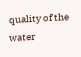quality of the water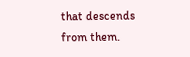that descends from them.